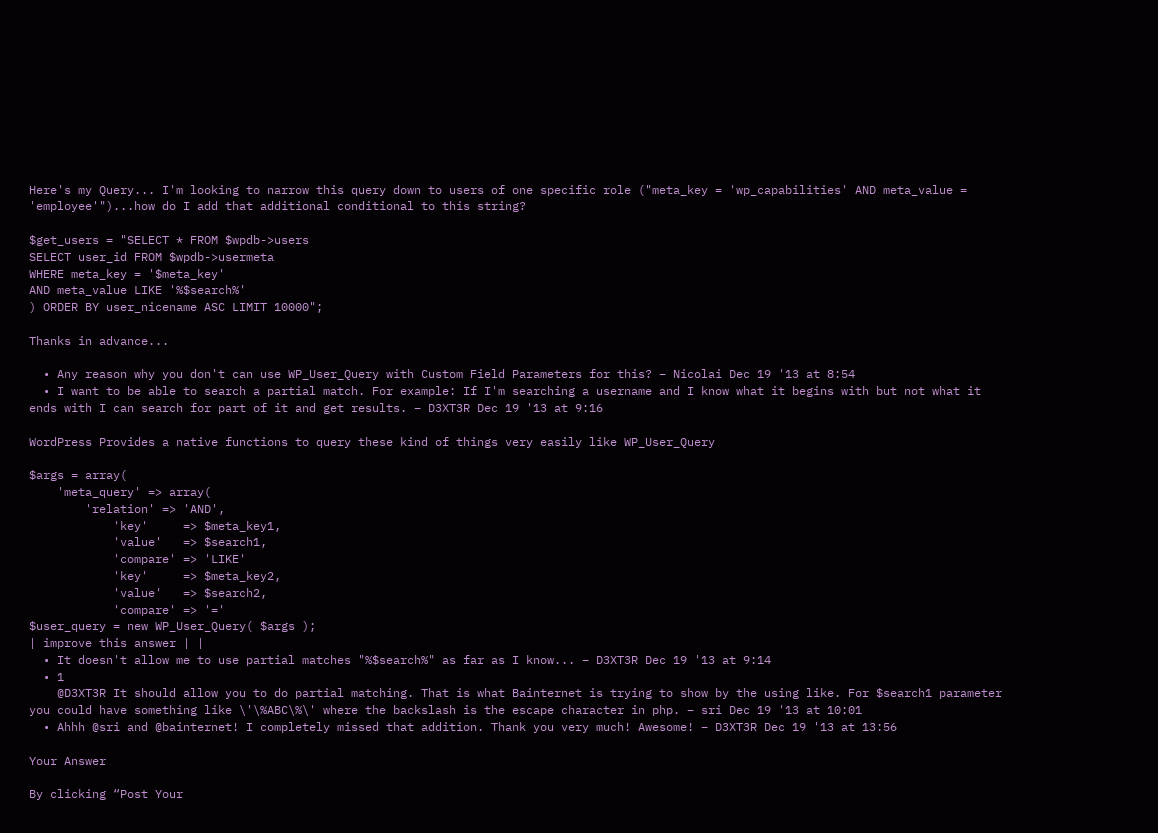Here's my Query... I'm looking to narrow this query down to users of one specific role ("meta_key = 'wp_capabilities' AND meta_value = 'employee'")...how do I add that additional conditional to this string?

$get_users = "SELECT * FROM $wpdb->users
SELECT user_id FROM $wpdb->usermeta
WHERE meta_key = '$meta_key'
AND meta_value LIKE '%$search%'
) ORDER BY user_nicename ASC LIMIT 10000";

Thanks in advance...

  • Any reason why you don't can use WP_User_Query with Custom Field Parameters for this? – Nicolai Dec 19 '13 at 8:54
  • I want to be able to search a partial match. For example: If I'm searching a username and I know what it begins with but not what it ends with I can search for part of it and get results. – D3XT3R Dec 19 '13 at 9:16

WordPress Provides a native functions to query these kind of things very easily like WP_User_Query

$args = array(
    'meta_query' => array(
        'relation' => 'AND',
            'key'     => $meta_key1,
            'value'   => $search1,
            'compare' => 'LIKE'
            'key'     => $meta_key2,
            'value'   => $search2,
            'compare' => '='
$user_query = new WP_User_Query( $args );
| improve this answer | |
  • It doesn't allow me to use partial matches "%$search%" as far as I know... – D3XT3R Dec 19 '13 at 9:14
  • 1
    @D3XT3R It should allow you to do partial matching. That is what Bainternet is trying to show by the using like. For $search1 parameter you could have something like \'\%ABC\%\' where the backslash is the escape character in php. – sri Dec 19 '13 at 10:01
  • Ahhh @sri and @bainternet! I completely missed that addition. Thank you very much! Awesome! – D3XT3R Dec 19 '13 at 13:56

Your Answer

By clicking “Post Your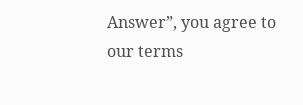Answer”, you agree to our terms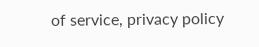of service, privacy policy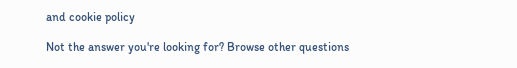and cookie policy

Not the answer you're looking for? Browse other questions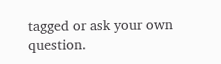tagged or ask your own question.